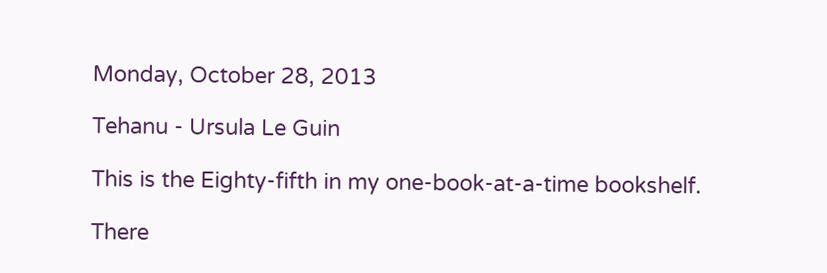Monday, October 28, 2013

Tehanu - Ursula Le Guin

This is the Eighty-fifth in my one-book-at-a-time bookshelf.

There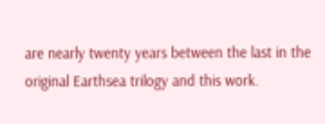are nearly twenty years between the last in the original Earthsea trilogy and this work.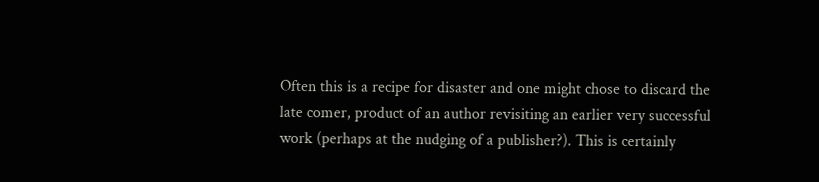Often this is a recipe for disaster and one might chose to discard the late comer, product of an author revisiting an earlier very successful work (perhaps at the nudging of a publisher?). This is certainly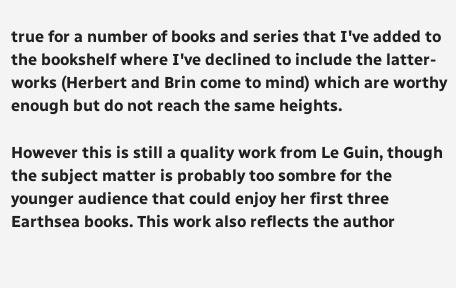true for a number of books and series that I've added to the bookshelf where I've declined to include the latter-works (Herbert and Brin come to mind) which are worthy enough but do not reach the same heights.

However this is still a quality work from Le Guin, though the subject matter is probably too sombre for the younger audience that could enjoy her first three Earthsea books. This work also reflects the author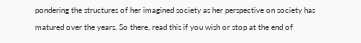pondering the structures of her imagined society as her perspective on society has matured over the years. So there, read this if you wish or stop at the end of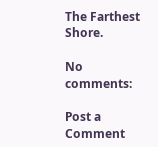The Farthest Shore.

No comments:

Post a Comment